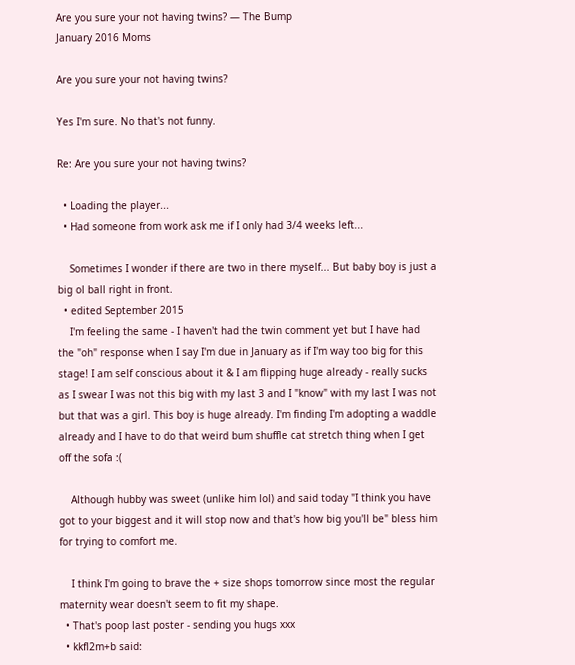Are you sure your not having twins? — The Bump
January 2016 Moms

Are you sure your not having twins?

Yes I'm sure. No that's not funny.

Re: Are you sure your not having twins?

  • Loading the player...
  • Had someone from work ask me if I only had 3/4 weeks left...

    Sometimes I wonder if there are two in there myself... But baby boy is just a big ol ball right in front.
  • edited September 2015
    I'm feeling the same - I haven't had the twin comment yet but I have had the "oh" response when I say I'm due in January as if I'm way too big for this stage! I am self conscious about it & I am flipping huge already - really sucks as I swear I was not this big with my last 3 and I "know" with my last I was not but that was a girl. This boy is huge already. I'm finding I'm adopting a waddle already and I have to do that weird bum shuffle cat stretch thing when I get off the sofa :(

    Although hubby was sweet (unlike him lol) and said today "I think you have got to your biggest and it will stop now and that's how big you'll be" bless him for trying to comfort me.

    I think I'm going to brave the + size shops tomorrow since most the regular maternity wear doesn't seem to fit my shape.
  • That's poop last poster - sending you hugs xxx
  • kkfl2m+b said: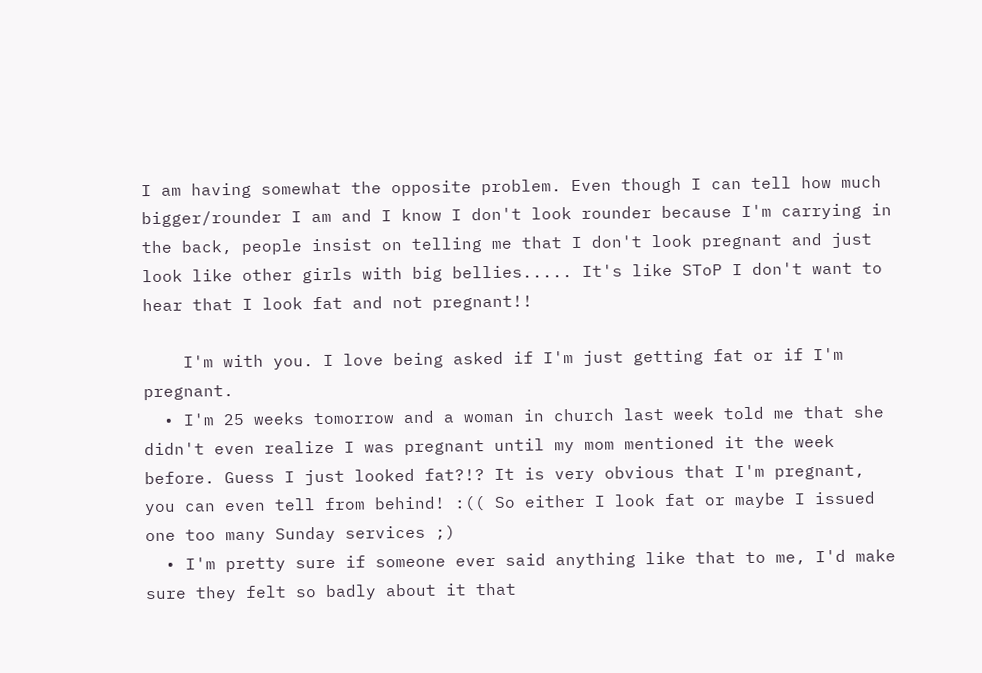I am having somewhat the opposite problem. Even though I can tell how much bigger/rounder I am and I know I don't look rounder because I'm carrying in the back, people insist on telling me that I don't look pregnant and just look like other girls with big bellies..... It's like SToP I don't want to hear that I look fat and not pregnant!!

    I'm with you. I love being asked if I'm just getting fat or if I'm pregnant.
  • I'm 25 weeks tomorrow and a woman in church last week told me that she didn't even realize I was pregnant until my mom mentioned it the week before. Guess I just looked fat?!? It is very obvious that I'm pregnant, you can even tell from behind! :(( So either I look fat or maybe I issued one too many Sunday services ;)
  • I'm pretty sure if someone ever said anything like that to me, I'd make sure they felt so badly about it that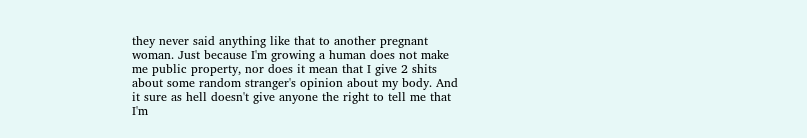they never said anything like that to another pregnant woman. Just because I'm growing a human does not make me public property, nor does it mean that I give 2 shits about some random stranger's opinion about my body. And it sure as hell doesn't give anyone the right to tell me that I'm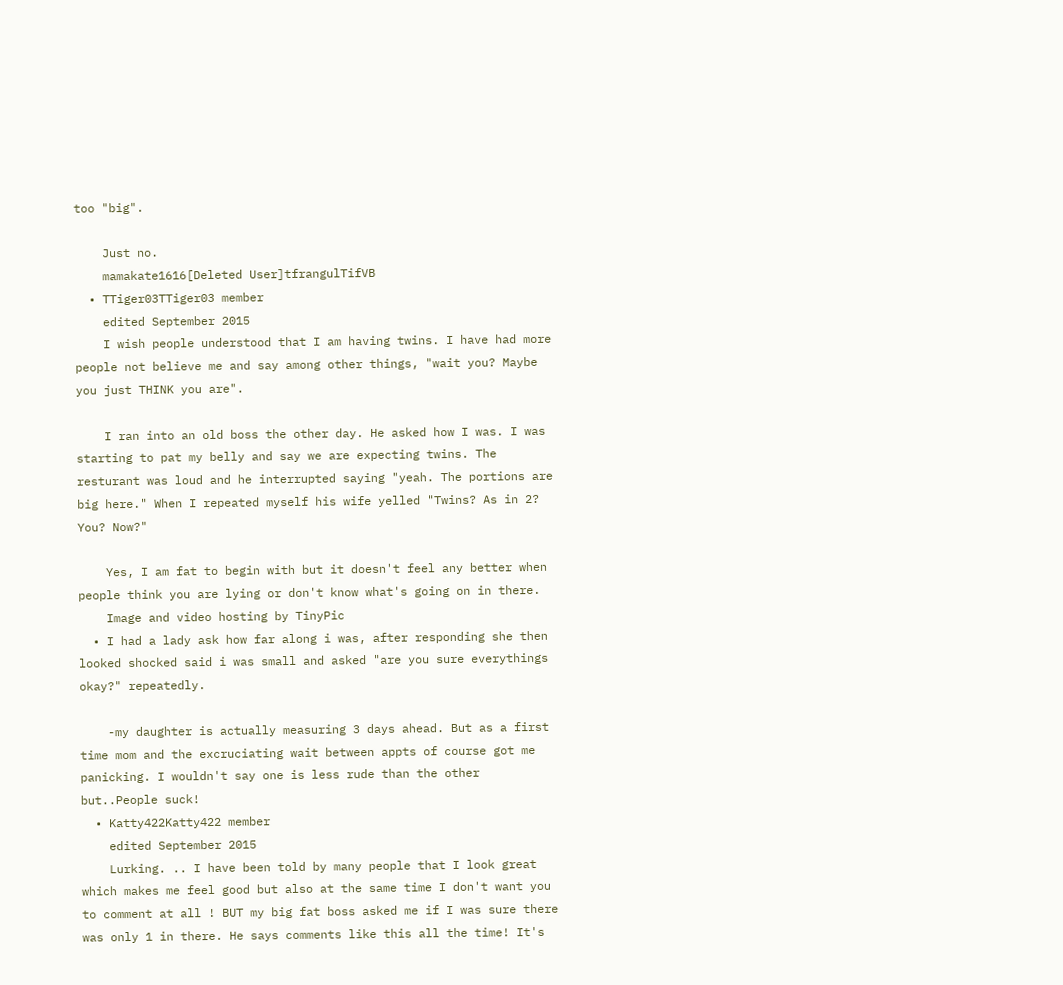too "big".

    Just no.
    mamakate1616[Deleted User]tfrangulTifVB
  • TTiger03TTiger03 member
    edited September 2015
    I wish people understood that I am having twins. I have had more people not believe me and say among other things, "wait you? Maybe you just THINK you are".

    I ran into an old boss the other day. He asked how I was. I was starting to pat my belly and say we are expecting twins. The resturant was loud and he interrupted saying "yeah. The portions are big here." When I repeated myself his wife yelled "Twins? As in 2? You? Now?"

    Yes, I am fat to begin with but it doesn't feel any better when people think you are lying or don't know what's going on in there.
    Image and video hosting by TinyPic
  • I had a lady ask how far along i was, after responding she then looked shocked said i was small and asked "are you sure everythings okay?" repeatedly.

    -my daughter is actually measuring 3 days ahead. But as a first time mom and the excruciating wait between appts of course got me panicking. I wouldn't say one is less rude than the other but..People suck!
  • Katty422Katty422 member
    edited September 2015
    Lurking. .. I have been told by many people that I look great which makes me feel good but also at the same time I don't want you to comment at all ! BUT my big fat boss asked me if I was sure there was only 1 in there. He says comments like this all the time! It's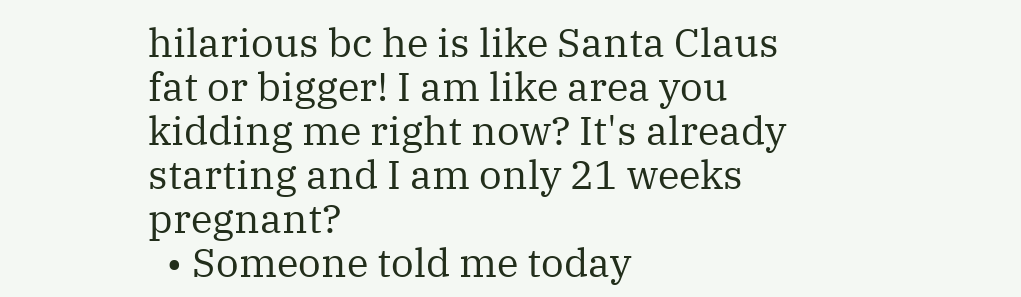hilarious bc he is like Santa Claus fat or bigger! I am like area you kidding me right now? It's already starting and I am only 21 weeks pregnant?
  • Someone told me today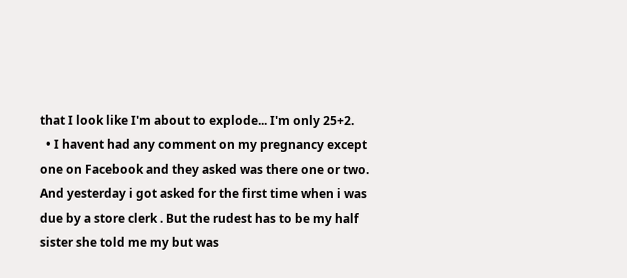that I look like I'm about to explode... I'm only 25+2.
  • I havent had any comment on my pregnancy except one on Facebook and they asked was there one or two. And yesterday i got asked for the first time when i was due by a store clerk . But the rudest has to be my half sister she told me my but was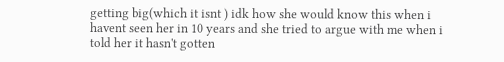getting big(which it isnt ) idk how she would know this when i havent seen her in 10 years and she tried to argue with me when i told her it hasn't gotten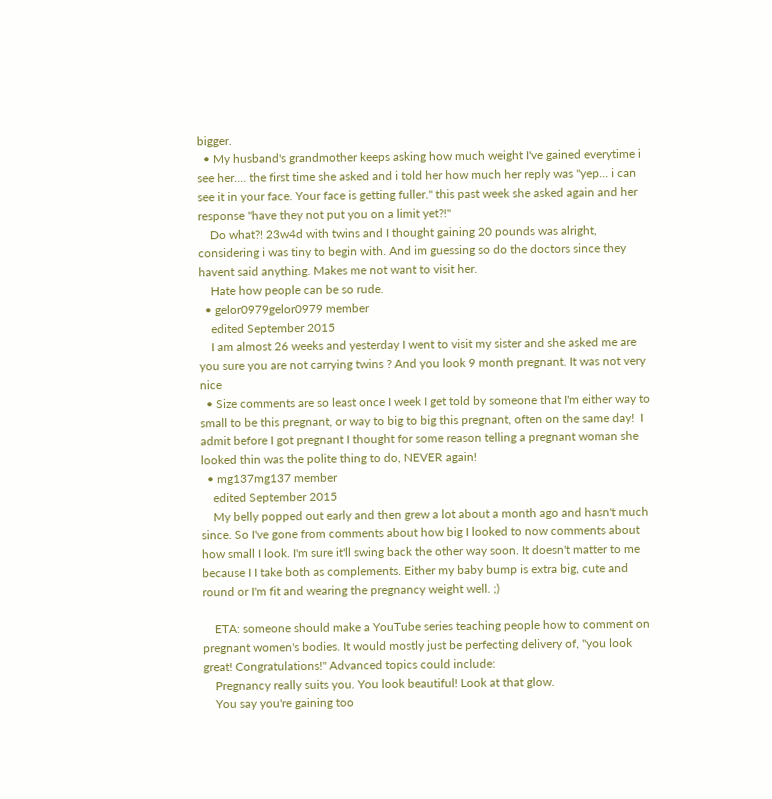bigger.
  • My husband's grandmother keeps asking how much weight I've gained everytime i see her.... the first time she asked and i told her how much her reply was "yep... i can see it in your face. Your face is getting fuller." this past week she asked again and her response "have they not put you on a limit yet?!"
    Do what?! 23w4d with twins and I thought gaining 20 pounds was alright, considering i was tiny to begin with. And im guessing so do the doctors since they havent said anything. Makes me not want to visit her.
    Hate how people can be so rude.
  • gelor0979gelor0979 member
    edited September 2015
    I am almost 26 weeks and yesterday I went to visit my sister and she asked me are you sure you are not carrying twins ? And you look 9 month pregnant. It was not very nice
  • Size comments are so least once I week I get told by someone that I'm either way to small to be this pregnant, or way to big to big this pregnant, often on the same day!  I admit before I got pregnant I thought for some reason telling a pregnant woman she looked thin was the polite thing to do, NEVER again!
  • mg137mg137 member
    edited September 2015
    My belly popped out early and then grew a lot about a month ago and hasn't much since. So I've gone from comments about how big I looked to now comments about how small I look. I'm sure it'll swing back the other way soon. It doesn't matter to me because I I take both as complements. Either my baby bump is extra big, cute and round or I'm fit and wearing the pregnancy weight well. ;)

    ETA: someone should make a YouTube series teaching people how to comment on pregnant women's bodies. It would mostly just be perfecting delivery of, "you look great! Congratulations!" Advanced topics could include:
    Pregnancy really suits you. You look beautiful! Look at that glow.
    You say you're gaining too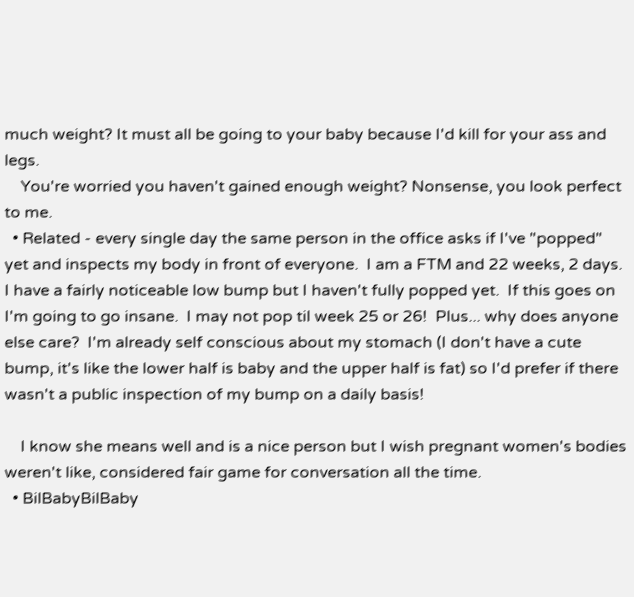much weight? It must all be going to your baby because I'd kill for your ass and legs.
    You're worried you haven't gained enough weight? Nonsense, you look perfect to me.
  • Related - every single day the same person in the office asks if I've "popped" yet and inspects my body in front of everyone.  I am a FTM and 22 weeks, 2 days.  I have a fairly noticeable low bump but I haven't fully popped yet.  If this goes on I'm going to go insane.  I may not pop til week 25 or 26!  Plus... why does anyone else care?  I'm already self conscious about my stomach (I don't have a cute bump, it's like the lower half is baby and the upper half is fat) so I'd prefer if there wasn't a public inspection of my bump on a daily basis!

    I know she means well and is a nice person but I wish pregnant women's bodies weren't like, considered fair game for conversation all the time.
  • BilBabyBilBaby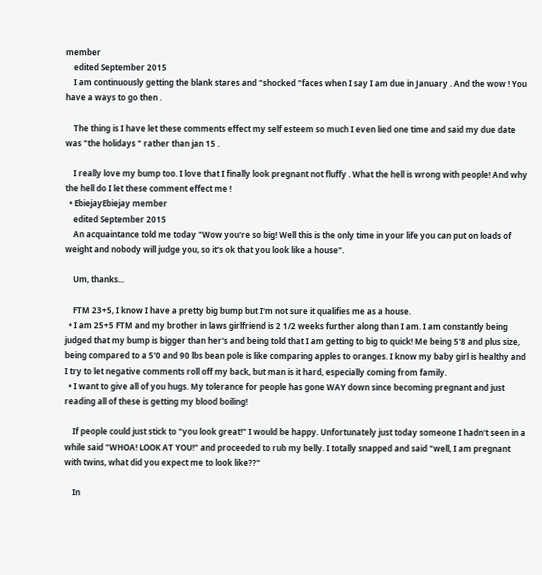member
    edited September 2015
    I am continuously getting the blank stares and "shocked "faces when I say I am due in January . And the wow ! You have a ways to go then .

    The thing is I have let these comments effect my self esteem so much I even lied one time and said my due date was "the holidays " rather than jan 15 .

    I really love my bump too. I love that I finally look pregnant not fluffy . What the hell is wrong with people! And why the hell do I let these comment effect me !
  • EbiejayEbiejay member
    edited September 2015
    An acquaintance told me today "Wow you're so big! Well this is the only time in your life you can put on loads of weight and nobody will judge you, so it's ok that you look like a house".

    Um, thanks...

    FTM 23+5, I know I have a pretty big bump but I'm not sure it qualifies me as a house.
  • I am 25+5 FTM and my brother in laws girlfriend is 2 1/2 weeks further along than I am. I am constantly being judged that my bump is bigger than her's and being told that I am getting to big to quick! Me being 5'8 and plus size, being compared to a 5'0 and 90 lbs bean pole is like comparing apples to oranges. I know my baby girl is healthy and I try to let negative comments roll off my back, but man is it hard, especially coming from family.
  • I want to give all of you hugs. My tolerance for people has gone WAY down since becoming pregnant and just reading all of these is getting my blood boiling!

    If people could just stick to "you look great!" I would be happy. Unfortunately just today someone I hadn't seen in a while said "WHOA! LOOK AT YOU!" and proceeded to rub my belly. I totally snapped and said "well, I am pregnant with twins, what did you expect me to look like??"

    In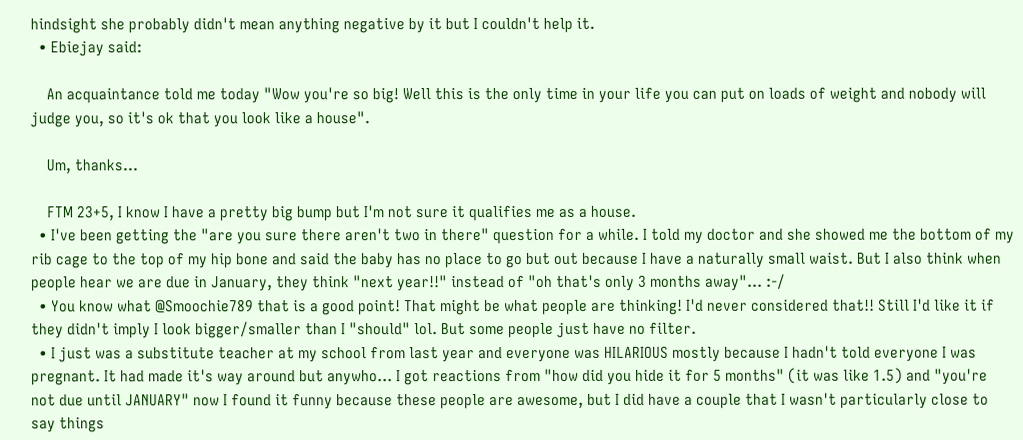hindsight she probably didn't mean anything negative by it but I couldn't help it.
  • Ebiejay said:

    An acquaintance told me today "Wow you're so big! Well this is the only time in your life you can put on loads of weight and nobody will judge you, so it's ok that you look like a house".

    Um, thanks...

    FTM 23+5, I know I have a pretty big bump but I'm not sure it qualifies me as a house.
  • I've been getting the "are you sure there aren't two in there" question for a while. I told my doctor and she showed me the bottom of my rib cage to the top of my hip bone and said the baby has no place to go but out because I have a naturally small waist. But I also think when people hear we are due in January, they think "next year!!" instead of "oh that's only 3 months away"... :-/
  • You know what @Smoochie789 that is a good point! That might be what people are thinking! I'd never considered that!! Still I'd like it if they didn't imply I look bigger/smaller than I "should" lol. But some people just have no filter.
  • I just was a substitute teacher at my school from last year and everyone was HILARIOUS mostly because I hadn't told everyone I was pregnant. It had made it's way around but anywho... I got reactions from "how did you hide it for 5 months" (it was like 1.5) and "you're not due until JANUARY" now I found it funny because these people are awesome, but I did have a couple that I wasn't particularly close to say things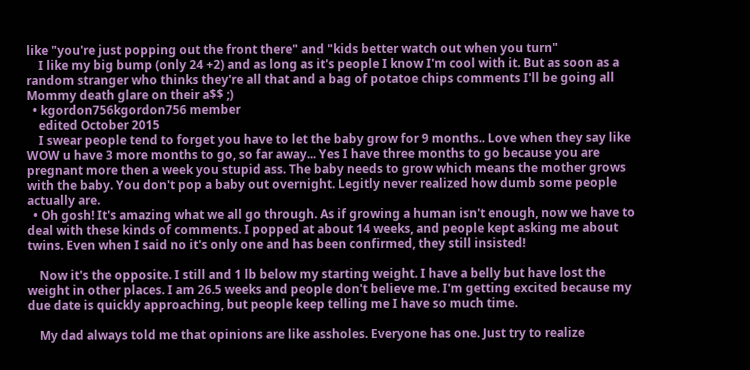like "you're just popping out the front there" and "kids better watch out when you turn"
    I like my big bump (only 24 +2) and as long as it's people I know I'm cool with it. But as soon as a random stranger who thinks they're all that and a bag of potatoe chips comments I'll be going all Mommy death glare on their a$$ ;)
  • kgordon756kgordon756 member
    edited October 2015
    I swear people tend to forget you have to let the baby grow for 9 months.. Love when they say like WOW u have 3 more months to go, so far away... Yes I have three months to go because you are pregnant more then a week you stupid ass. The baby needs to grow which means the mother grows with the baby. You don't pop a baby out overnight. Legitly never realized how dumb some people actually are.
  • Oh gosh! It's amazing what we all go through. As if growing a human isn't enough, now we have to deal with these kinds of comments. I popped at about 14 weeks, and people kept asking me about twins. Even when I said no it's only one and has been confirmed, they still insisted!

    Now it's the opposite. I still and 1 lb below my starting weight. I have a belly but have lost the weight in other places. I am 26.5 weeks and people don't believe me. I'm getting excited because my due date is quickly approaching, but people keep telling me I have so much time.

    My dad always told me that opinions are like assholes. Everyone has one. Just try to realize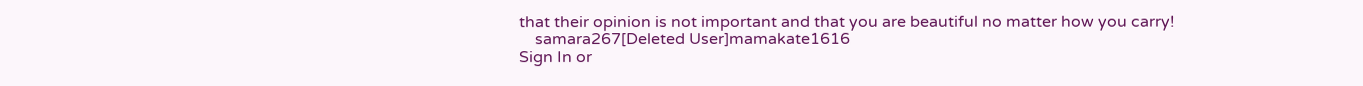that their opinion is not important and that you are beautiful no matter how you carry!
    samara267[Deleted User]mamakate1616
Sign In or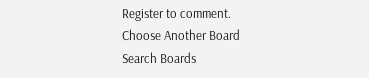Register to comment.
Choose Another Board
Search Boards